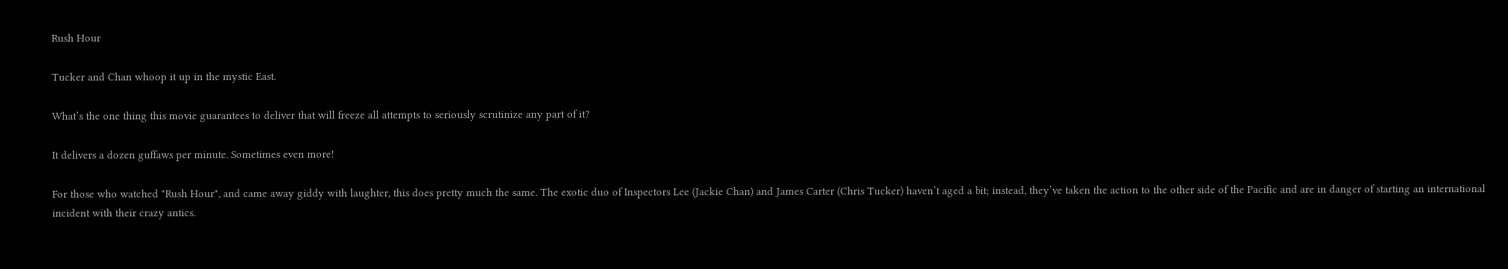Rush Hour

Tucker and Chan whoop it up in the mystic East.

What’s the one thing this movie guarantees to deliver that will freeze all attempts to seriously scrutinize any part of it?

It delivers a dozen guffaws per minute. Sometimes even more!

For those who watched "Rush Hour", and came away giddy with laughter, this does pretty much the same. The exotic duo of Inspectors Lee (Jackie Chan) and James Carter (Chris Tucker) haven’t aged a bit; instead, they’ve taken the action to the other side of the Pacific and are in danger of starting an international incident with their crazy antics.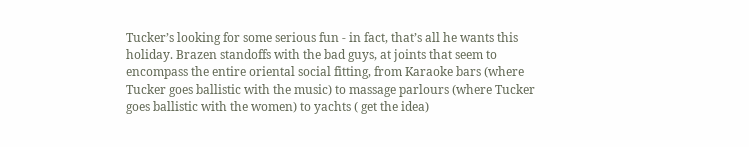Tucker’s looking for some serious fun - in fact, that’s all he wants this holiday. Brazen standoffs with the bad guys, at joints that seem to encompass the entire oriental social fitting, from Karaoke bars (where Tucker goes ballistic with the music) to massage parlours (where Tucker goes ballistic with the women) to yachts ( get the idea)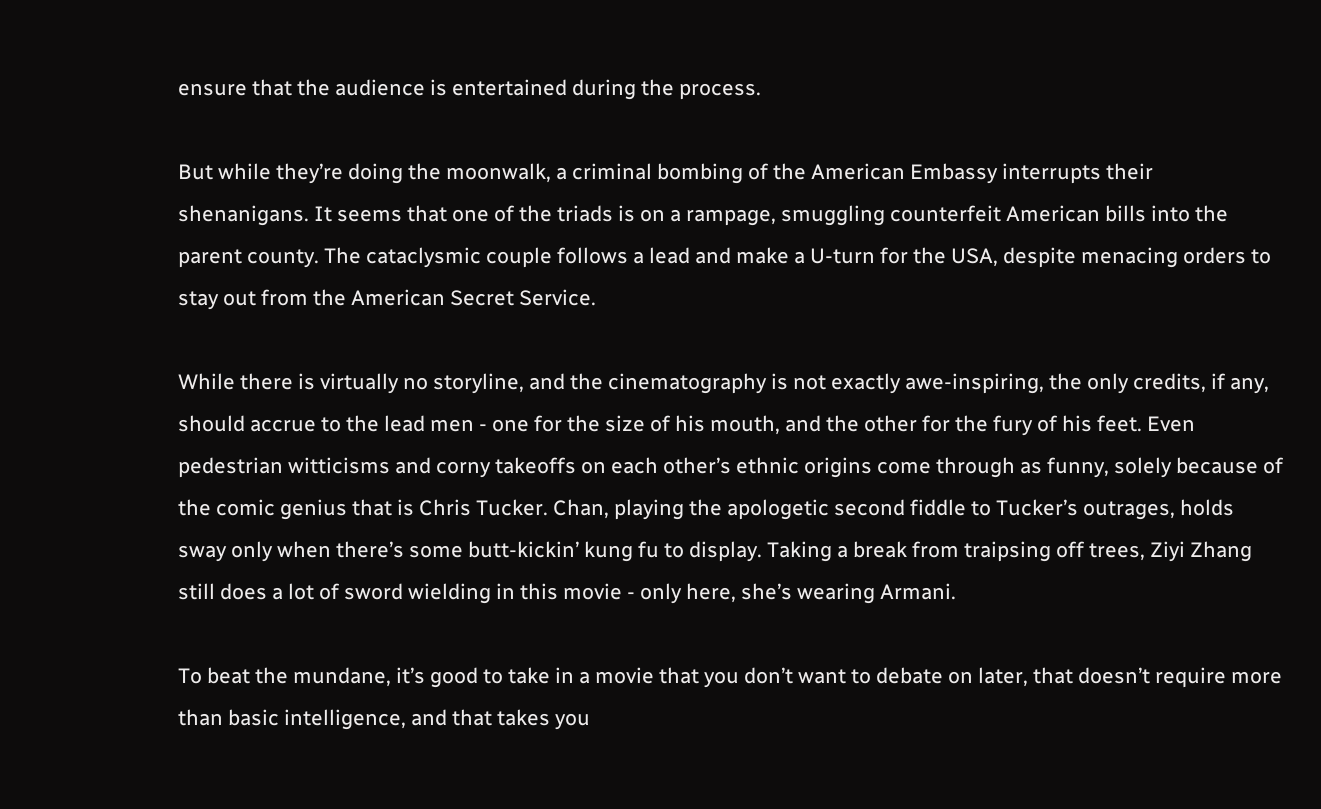ensure that the audience is entertained during the process.

But while they’re doing the moonwalk, a criminal bombing of the American Embassy interrupts their shenanigans. It seems that one of the triads is on a rampage, smuggling counterfeit American bills into the parent county. The cataclysmic couple follows a lead and make a U-turn for the USA, despite menacing orders to stay out from the American Secret Service.

While there is virtually no storyline, and the cinematography is not exactly awe-inspiring, the only credits, if any, should accrue to the lead men - one for the size of his mouth, and the other for the fury of his feet. Even pedestrian witticisms and corny takeoffs on each other’s ethnic origins come through as funny, solely because of the comic genius that is Chris Tucker. Chan, playing the apologetic second fiddle to Tucker’s outrages, holds sway only when there’s some butt-kickin’ kung fu to display. Taking a break from traipsing off trees, Ziyi Zhang still does a lot of sword wielding in this movie - only here, she’s wearing Armani.

To beat the mundane, it’s good to take in a movie that you don’t want to debate on later, that doesn’t require more than basic intelligence, and that takes you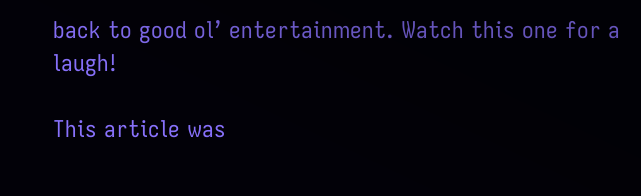back to good ol’ entertainment. Watch this one for a laugh!

This article was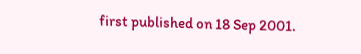first published on 18 Sep 2001.